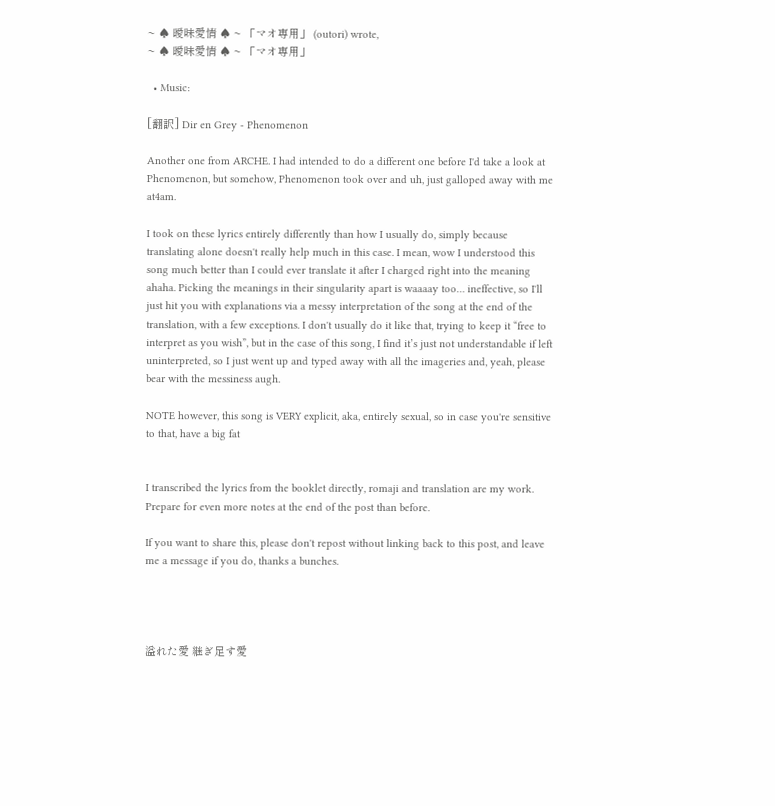~ ♠ 曖昧愛情 ♠ ~ 「マオ専用」 (outori) wrote,
~ ♠ 曖昧愛情 ♠ ~ 「マオ専用」

  • Music:

[翻訳] Dir en Grey - Phenomenon

Another one from ARCHE. I had intended to do a different one before I'd take a look at Phenomenon, but somehow, Phenomenon took over and uh, just galloped away with me at4am.

I took on these lyrics entirely differently than how I usually do, simply because translating alone doesn't really help much in this case. I mean, wow I understood this song much better than I could ever translate it after I charged right into the meaning ahaha. Picking the meanings in their singularity apart is waaaay too… ineffective, so I'll just hit you with explanations via a messy interpretation of the song at the end of the translation, with a few exceptions. I don't usually do it like that, trying to keep it “free to interpret as you wish”, but in the case of this song, I find it’s just not understandable if left uninterpreted, so I just went up and typed away with all the imageries and, yeah, please bear with the messiness augh.

NOTE however, this song is VERY explicit, aka, entirely sexual, so in case you're sensitive to that, have a big fat


I transcribed the lyrics from the booklet directly, romaji and translation are my work. Prepare for even more notes at the end of the post than before.

If you want to share this, please don't repost without linking back to this post, and leave me a message if you do, thanks a bunches.




溢れた愛 継ぎ足す愛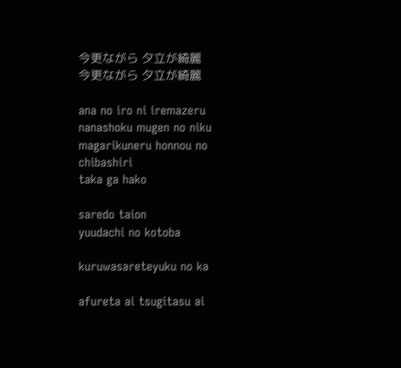今更ながら 夕立が綺麗
今更ながら 夕立が綺麗

ana no iro ni iremazeru
nanashoku mugen no niku
magarikuneru honnou no chibashiri
taka ga hako

saredo taion
yuudachi no kotoba

kuruwasareteyuku no ka

afureta ai tsugitasu ai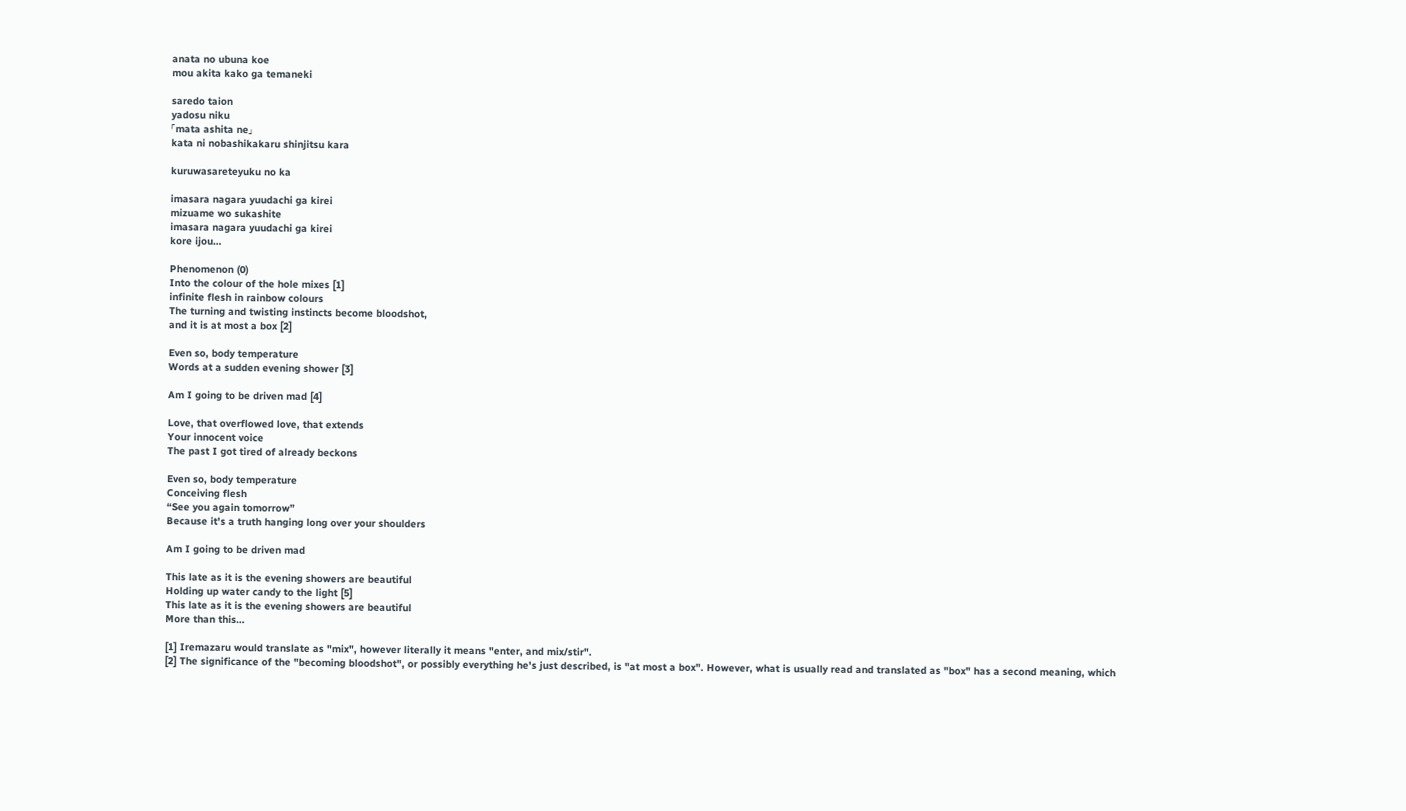anata no ubuna koe
mou akita kako ga temaneki

saredo taion
yadosu niku
「mata ashita ne」
kata ni nobashikakaru shinjitsu kara

kuruwasareteyuku no ka

imasara nagara yuudachi ga kirei
mizuame wo sukashite
imasara nagara yuudachi ga kirei
kore ijou…

Phenomenon (0)
Into the colour of the hole mixes [1]
infinite flesh in rainbow colours
The turning and twisting instincts become bloodshot,
and it is at most a box [2]

Even so, body temperature
Words at a sudden evening shower [3]

Am I going to be driven mad [4]

Love, that overflowed love, that extends
Your innocent voice
The past I got tired of already beckons

Even so, body temperature
Conceiving flesh
“See you again tomorrow”
Because it's a truth hanging long over your shoulders

Am I going to be driven mad

This late as it is the evening showers are beautiful
Holding up water candy to the light [5]
This late as it is the evening showers are beautiful
More than this…

[1] Iremazaru would translate as "mix", however literally it means "enter, and mix/stir".
[2] The significance of the "becoming bloodshot", or possibly everything he's just described, is "at most a box". However, what is usually read and translated as "box" has a second meaning, which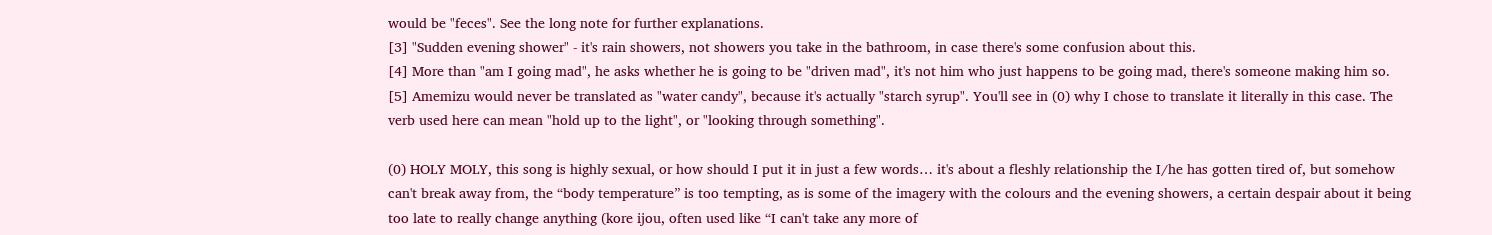would be "feces". See the long note for further explanations.
[3] "Sudden evening shower" - it's rain showers, not showers you take in the bathroom, in case there's some confusion about this.
[4] More than "am I going mad", he asks whether he is going to be "driven mad", it's not him who just happens to be going mad, there's someone making him so.
[5] Amemizu would never be translated as "water candy", because it's actually "starch syrup". You'll see in (0) why I chose to translate it literally in this case. The verb used here can mean "hold up to the light", or "looking through something".

(0) HOLY MOLY, this song is highly sexual, or how should I put it in just a few words… it's about a fleshly relationship the I/he has gotten tired of, but somehow can't break away from, the “body temperature” is too tempting, as is some of the imagery with the colours and the evening showers, a certain despair about it being too late to really change anything (kore ijou, often used like “I can't take any more of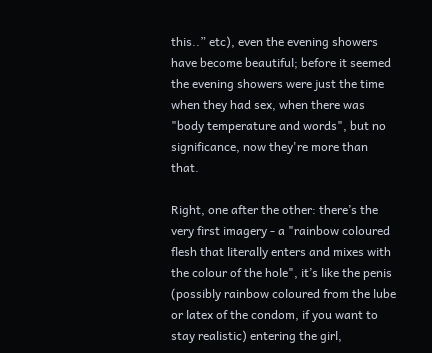this..” etc), even the evening showers have become beautiful; before it seemed the evening showers were just the time when they had sex, when there was "body temperature and words", but no significance, now they're more than that.

Right, one after the other: there’s the very first imagery - a "rainbow coloured flesh that literally enters and mixes with the colour of the hole", it’s like the penis (possibly rainbow coloured from the lube or latex of the condom, if you want to stay realistic) entering the girl,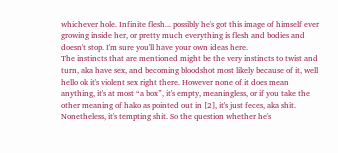whichever hole. Infinite flesh... possibly he's got this image of himself ever growing inside her, or pretty much everything is flesh and bodies and doesn't stop. I'm sure you'll have your own ideas here.
The instincts that are mentioned might be the very instincts to twist and turn, aka have sex, and becoming bloodshot most likely because of it, well hello ok it's violent sex right there. However none of it does mean anything, it's at most “a box”, it's empty, meaningless, or if you take the other meaning of hako as pointed out in [2], it's just feces, aka shit. Nonetheless, it's tempting shit. So the question whether he's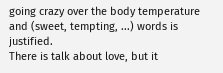going crazy over the body temperature and (sweet, tempting, ...) words is justified.
There is talk about love, but it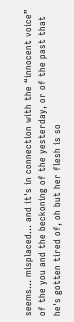seems… misplaced… and it's in connection with the “innocent voice” of the you and the beckoning of the yesterday, or of the past that he's gotten tired of, oh but her flesh is so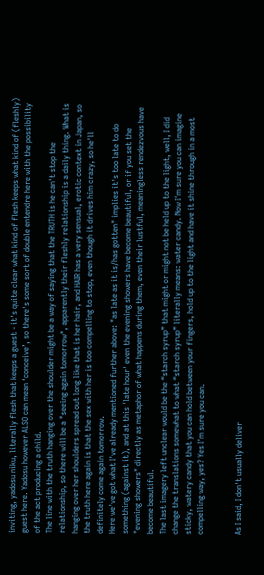inviting, yadosu niku, literally flesh that keeps a guest - it's quite clear what kind of flesh keeps what kind of (fleshly) guest here. Yadosu however ALSO can mean ‘conceive’, so there's some sort of double entendre here with the possibility of the act producing a child.
The line with the truth hanging over the shoulder might be a way of saying that the TRUTH is he can't stop the relationship, so there will be a "seeing again tomorrow", apparently their fleshly relationship is a daily thing. What is hanging over her shoulders spread out long like that is her hair, and HAIR has a very sensual, erotic context in Japan, so the truth here again is that the sex with her is too compelling to stop, even though it drives him crazy, so he'll definitely come again tomorrow.
Here we've got what I've already mentioned further above: "as late as it is/has gotten" implies it's too late to do something (against it), and at this 'late hour' even the evening showers have become beautiful, or if you set the "evening showers" directly as metaphor of what happens during them, even their lustful, meaningless rendezvous have become beautiful.
The last imagery left unclear would be the “starch syrup” that might or might not be held up to the light, well, I did change the translations somewhat to what “starch syrup” literally means: water candy. Now I'm sure you can imagine sticky, watery candy that you can hold between your fingers, hold up to the light and have it shine through in a most compelling way, yes? Yes I'm sure you can.


As I said, I don't usually deliver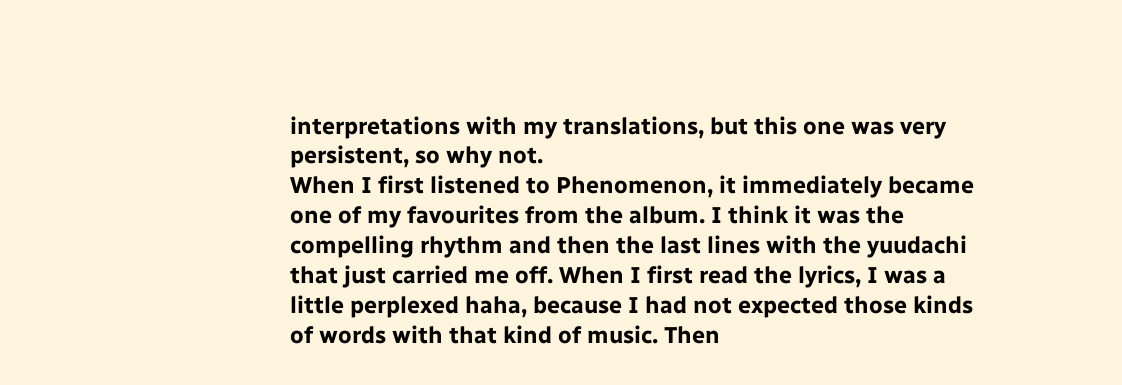interpretations with my translations, but this one was very persistent, so why not.
When I first listened to Phenomenon, it immediately became one of my favourites from the album. I think it was the compelling rhythm and then the last lines with the yuudachi that just carried me off. When I first read the lyrics, I was a little perplexed haha, because I had not expected those kinds of words with that kind of music. Then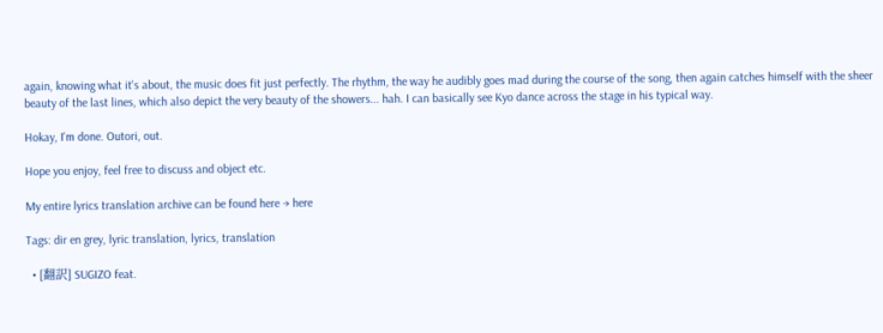again, knowing what it's about, the music does fit just perfectly. The rhythm, the way he audibly goes mad during the course of the song, then again catches himself with the sheer beauty of the last lines, which also depict the very beauty of the showers... hah. I can basically see Kyo dance across the stage in his typical way.

Hokay, I'm done. Outori, out.

Hope you enjoy, feel free to discuss and object etc.

My entire lyrics translation archive can be found here → here

Tags: dir en grey, lyric translation, lyrics, translation

  • [翻訳] SUGIZO feat.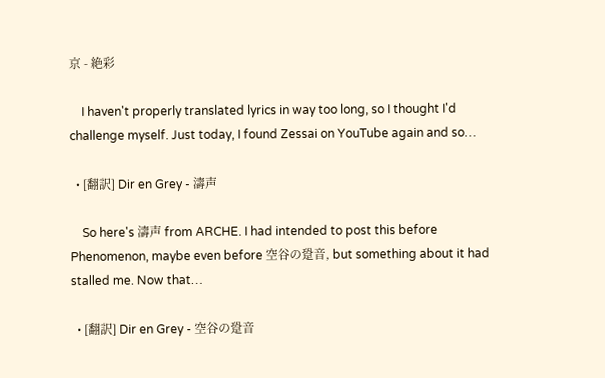京 - 絶彩

    I haven't properly translated lyrics in way too long, so I thought I'd challenge myself. Just today, I found Zessai on YouTube again and so…

  • [翻訳] Dir en Grey - 濤声

    So here's 濤声 from ARCHE. I had intended to post this before Phenomenon, maybe even before 空谷の跫音, but something about it had stalled me. Now that…

  • [翻訳] Dir en Grey - 空谷の跫音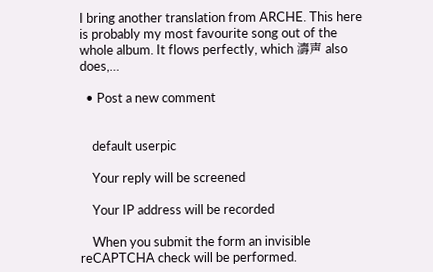I bring another translation from ARCHE. This here is probably my most favourite song out of the whole album. It flows perfectly, which 濤声 also does,…

  • Post a new comment


    default userpic

    Your reply will be screened

    Your IP address will be recorded

    When you submit the form an invisible reCAPTCHA check will be performed.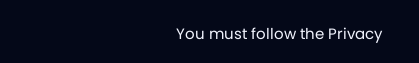You must follow the Privacy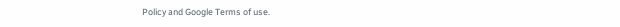Policy and Google Terms of use.